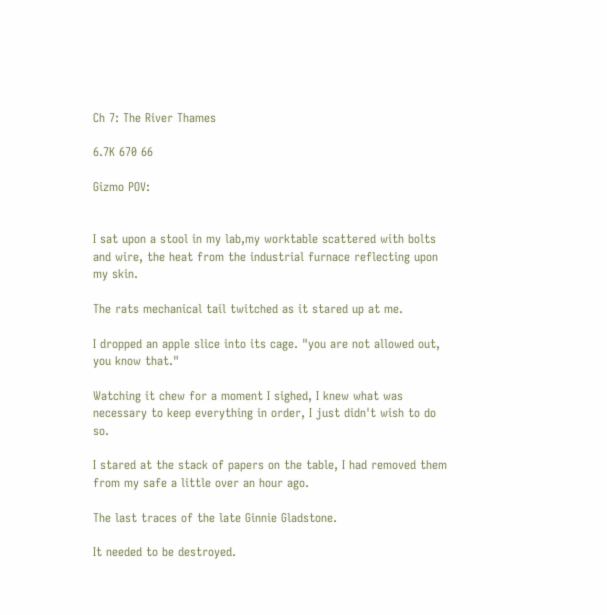Ch 7: The River Thames

6.7K 670 66

Gizmo POV:


I sat upon a stool in my lab,my worktable scattered with bolts and wire, the heat from the industrial furnace reflecting upon my skin.

The rats mechanical tail twitched as it stared up at me.

I dropped an apple slice into its cage. "you are not allowed out, you know that."

Watching it chew for a moment I sighed, I knew what was necessary to keep everything in order, I just didn't wish to do so.

I stared at the stack of papers on the table, I had removed them from my safe a little over an hour ago.

The last traces of the late Ginnie Gladstone.

It needed to be destroyed.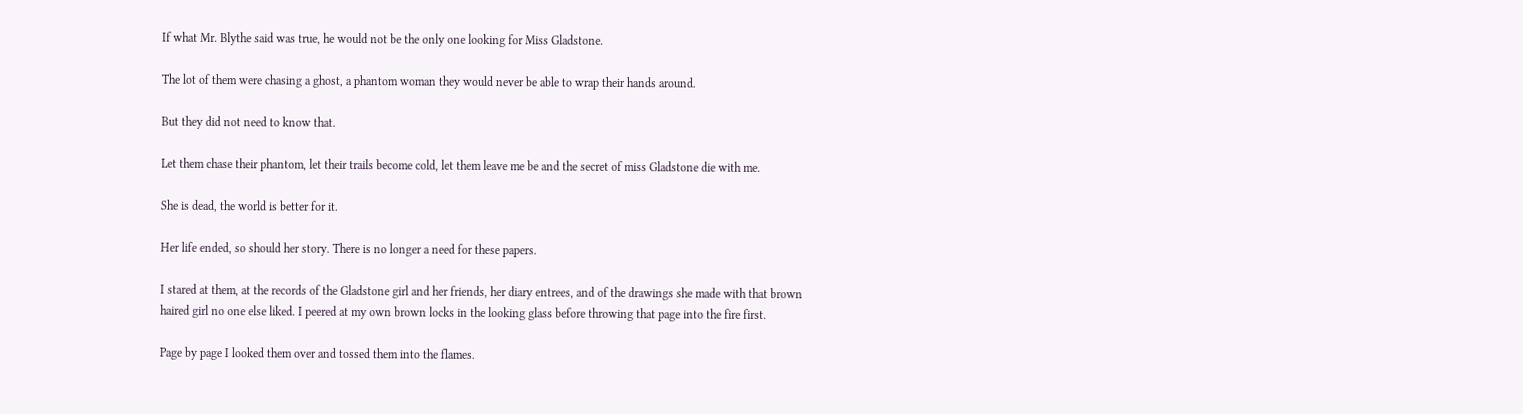If what Mr. Blythe said was true, he would not be the only one looking for Miss Gladstone.

The lot of them were chasing a ghost, a phantom woman they would never be able to wrap their hands around.

But they did not need to know that.

Let them chase their phantom, let their trails become cold, let them leave me be and the secret of miss Gladstone die with me.

She is dead, the world is better for it.

Her life ended, so should her story. There is no longer a need for these papers.

I stared at them, at the records of the Gladstone girl and her friends, her diary entrees, and of the drawings she made with that brown haired girl no one else liked. I peered at my own brown locks in the looking glass before throwing that page into the fire first.

Page by page I looked them over and tossed them into the flames.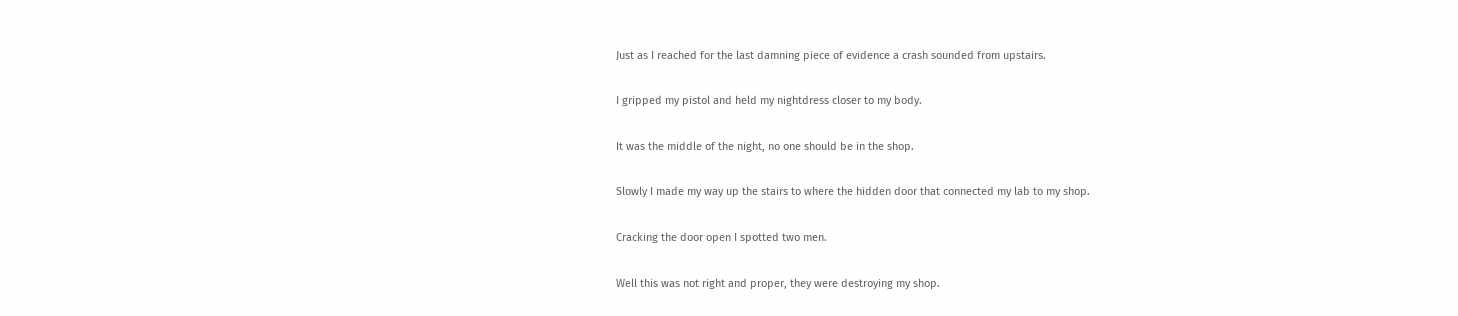Just as I reached for the last damning piece of evidence a crash sounded from upstairs.

I gripped my pistol and held my nightdress closer to my body.

It was the middle of the night, no one should be in the shop.

Slowly I made my way up the stairs to where the hidden door that connected my lab to my shop.

Cracking the door open I spotted two men.

Well this was not right and proper, they were destroying my shop.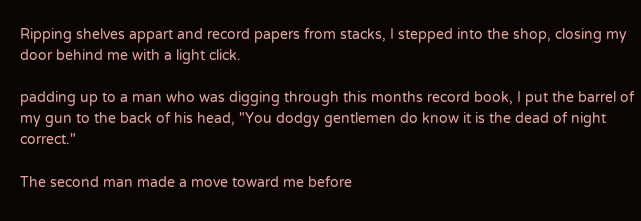Ripping shelves appart and record papers from stacks, I stepped into the shop, closing my door behind me with a light click.

padding up to a man who was digging through this months record book, I put the barrel of my gun to the back of his head, "You dodgy gentlemen do know it is the dead of night correct."

The second man made a move toward me before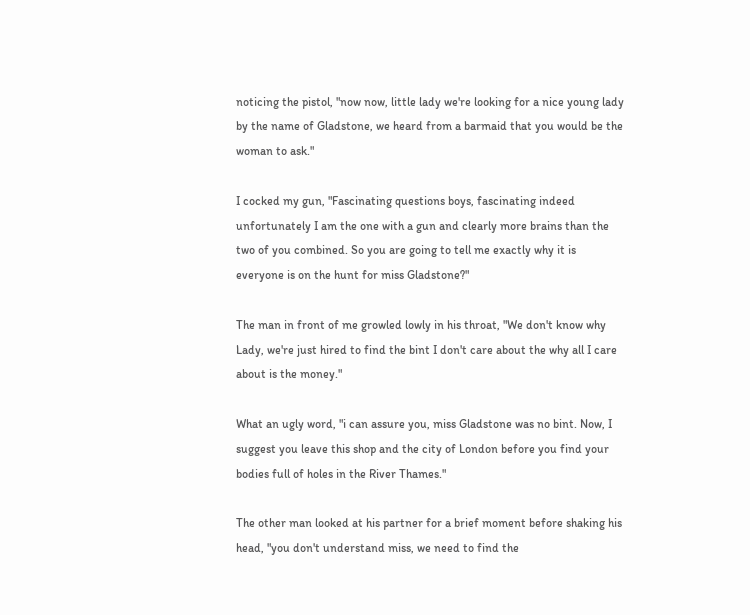noticing the pistol, "now now, little lady we're looking for a nice young lady by the name of Gladstone, we heard from a barmaid that you would be the woman to ask."

I cocked my gun, "Fascinating questions boys, fascinating indeed unfortunately I am the one with a gun and clearly more brains than the two of you combined. So you are going to tell me exactly why it is everyone is on the hunt for miss Gladstone?"

The man in front of me growled lowly in his throat, "We don't know why Lady, we're just hired to find the bint I don't care about the why all I care about is the money."

What an ugly word, "i can assure you, miss Gladstone was no bint. Now, I suggest you leave this shop and the city of London before you find your bodies full of holes in the River Thames."

The other man looked at his partner for a brief moment before shaking his head, "you don't understand miss, we need to find the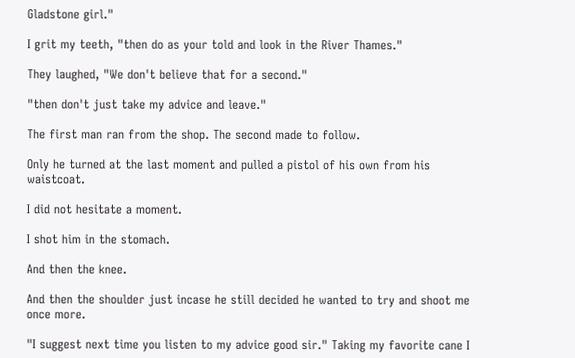Gladstone girl."

I grit my teeth, "then do as your told and look in the River Thames."

They laughed, "We don't believe that for a second."

"then don't just take my advice and leave."

The first man ran from the shop. The second made to follow.

Only he turned at the last moment and pulled a pistol of his own from his waistcoat.

I did not hesitate a moment.

I shot him in the stomach.

And then the knee.

And then the shoulder just incase he still decided he wanted to try and shoot me once more.

"I suggest next time you listen to my advice good sir." Taking my favorite cane I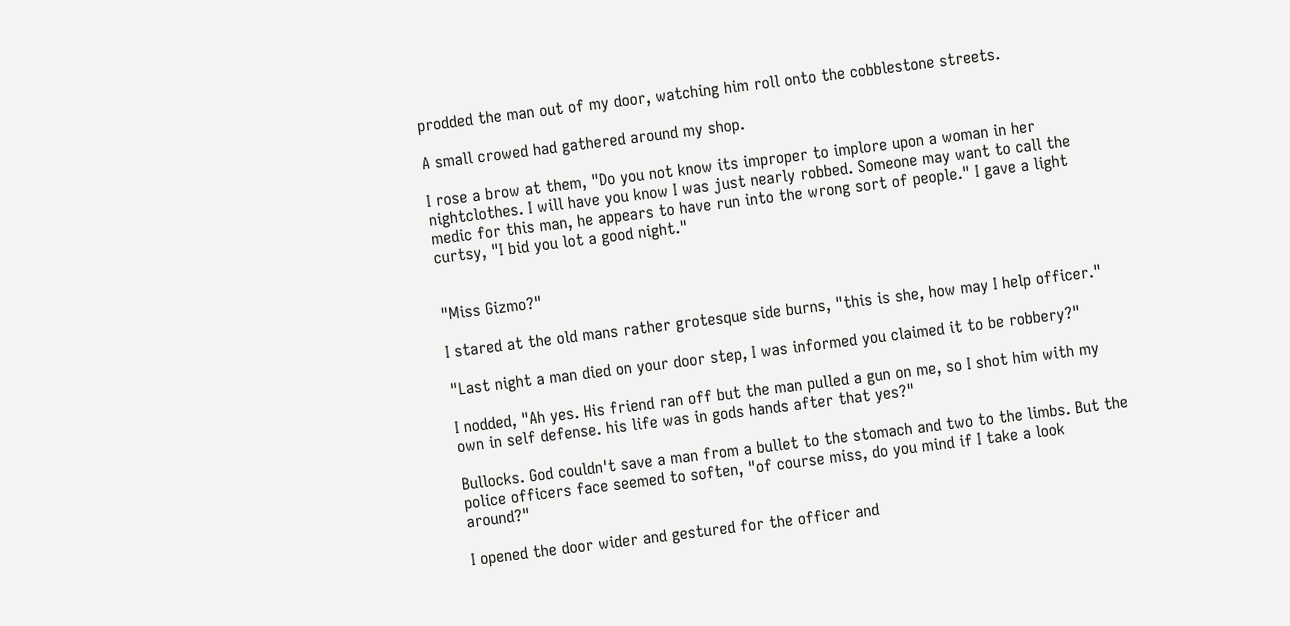prodded the man out of my door, watching him roll onto the cobblestone streets.

A small crowed had gathered around my shop.

I rose a brow at them, "Do you not know its improper to implore upon a woman in her nightclothes. I will have you know I was just nearly robbed. Someone may want to call the medic for this man, he appears to have run into the wrong sort of people." I gave a light curtsy, "I bid you lot a good night."


"Miss Gizmo?"

I stared at the old mans rather grotesque side burns, "this is she, how may I help officer."

"Last night a man died on your door step, I was informed you claimed it to be robbery?"

I nodded, "Ah yes. His friend ran off but the man pulled a gun on me, so I shot him with my own in self defense. his life was in gods hands after that yes?"

Bullocks. God couldn't save a man from a bullet to the stomach and two to the limbs. But the police officers face seemed to soften, "of course miss, do you mind if I take a look around?"

I opened the door wider and gestured for the officer and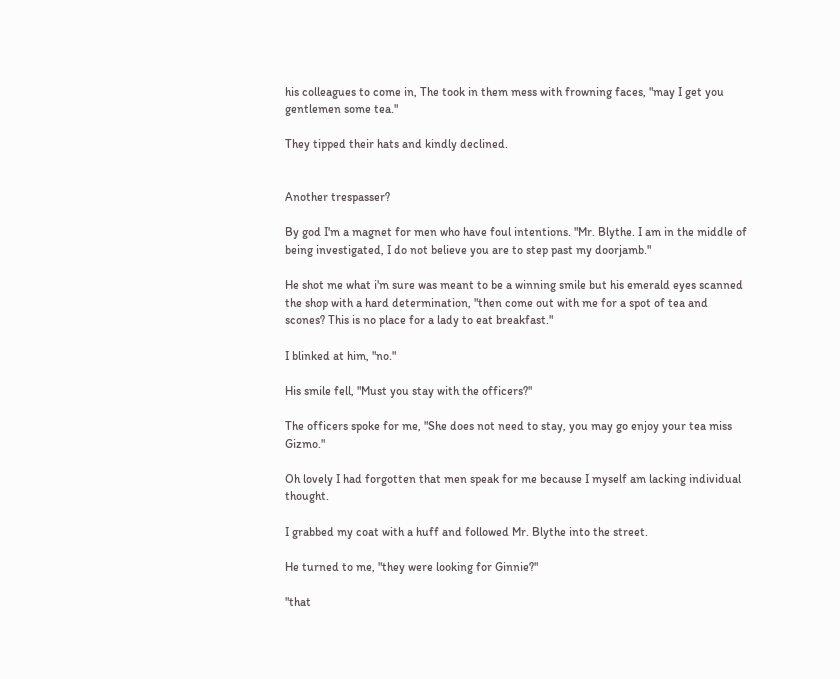his colleagues to come in, The took in them mess with frowning faces, "may I get you gentlemen some tea."

They tipped their hats and kindly declined.


Another trespasser?

By god I'm a magnet for men who have foul intentions. "Mr. Blythe. I am in the middle of being investigated, I do not believe you are to step past my doorjamb."

He shot me what i'm sure was meant to be a winning smile but his emerald eyes scanned the shop with a hard determination, "then come out with me for a spot of tea and scones? This is no place for a lady to eat breakfast."

I blinked at him, "no."

His smile fell, "Must you stay with the officers?"

The officers spoke for me, "She does not need to stay, you may go enjoy your tea miss Gizmo."

Oh lovely I had forgotten that men speak for me because I myself am lacking individual thought.

I grabbed my coat with a huff and followed Mr. Blythe into the street.

He turned to me, "they were looking for Ginnie?"

"that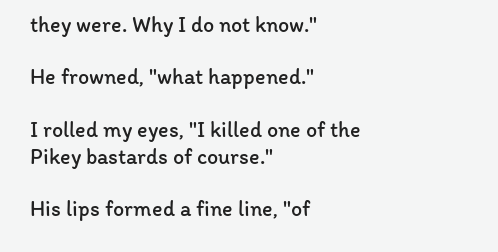they were. Why I do not know."

He frowned, "what happened."

I rolled my eyes, "I killed one of the Pikey bastards of course."

His lips formed a fine line, "of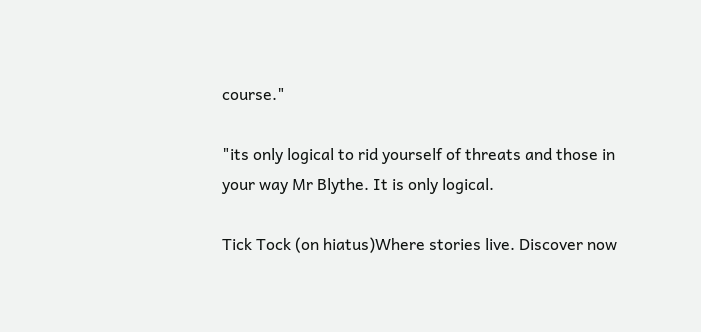course."

"its only logical to rid yourself of threats and those in your way Mr Blythe. It is only logical.

Tick Tock (on hiatus)Where stories live. Discover now